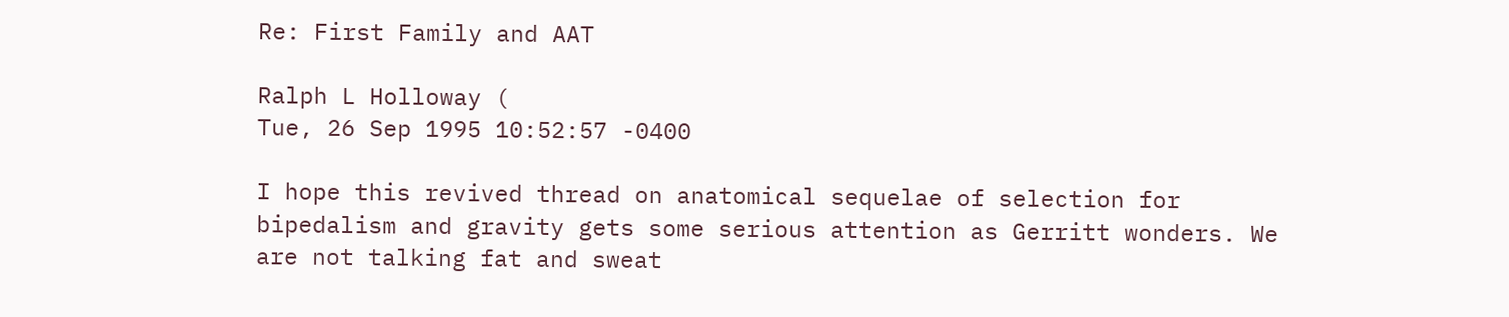Re: First Family and AAT

Ralph L Holloway (
Tue, 26 Sep 1995 10:52:57 -0400

I hope this revived thread on anatomical sequelae of selection for
bipedalism and gravity gets some serious attention as Gerritt wonders. We
are not talking fat and sweat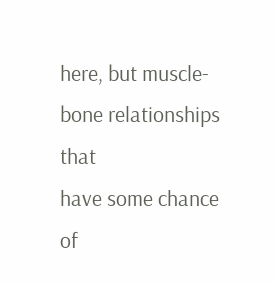here, but muscle-bone relationships that
have some chance of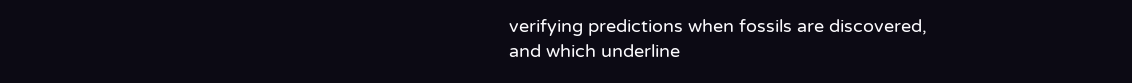verifying predictions when fossils are discovered,
and which underline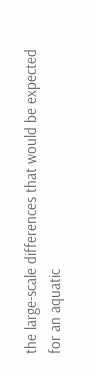the large-scale differences that would be expected
for an aquatic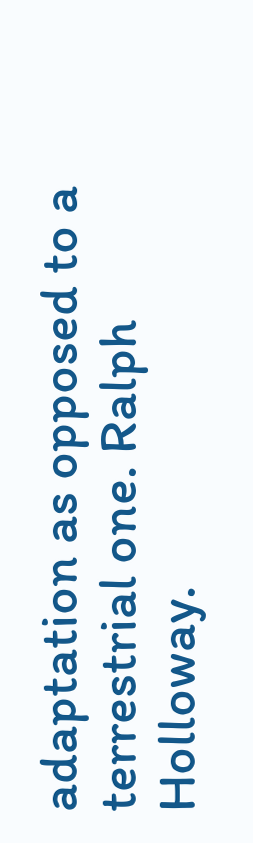adaptation as opposed to a terrestrial one. Ralph Holloway.